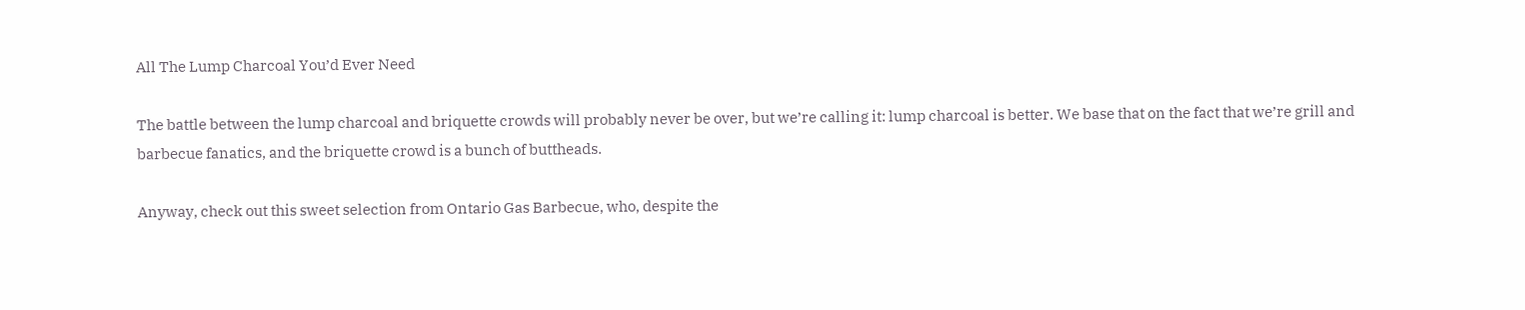All The Lump Charcoal You’d Ever Need

The battle between the lump charcoal and briquette crowds will probably never be over, but we’re calling it: lump charcoal is better. We base that on the fact that we’re grill and barbecue fanatics, and the briquette crowd is a bunch of buttheads.

Anyway, check out this sweet selection from Ontario Gas Barbecue, who, despite the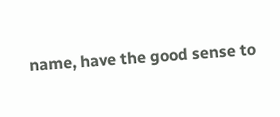name, have the good sense to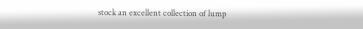stock an excellent collection of lump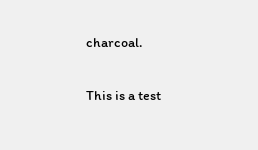charcoal.

This is a test